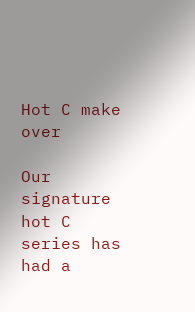Hot C make over

Our signature hot C series has had a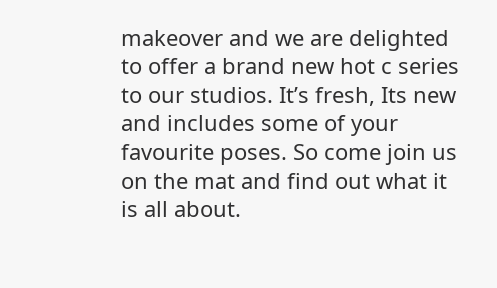makeover and we are delighted to offer a brand new hot c series to our studios. It’s fresh, Its new and includes some of your favourite poses. So come join us on the mat and find out what it is all about.